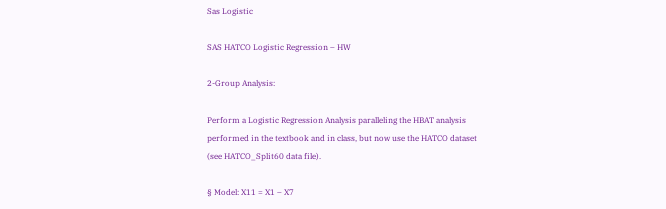Sas Logistic

SAS HATCO Logistic Regression – HW

2-Group Analysis:

Perform a Logistic Regression Analysis paralleling the HBAT analysis performed in the textbook and in class, but now use the HATCO dataset (see HATCO_Split60 data file).

§ Model: X11 = X1 – X7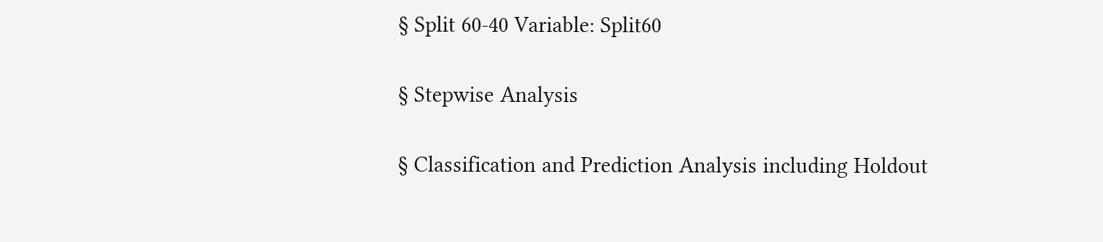§ Split 60-40 Variable: Split60

§ Stepwise Analysis

§ Classification and Prediction Analysis including Holdout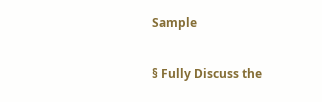Sample

§ Fully Discuss the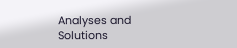Analyses and Solutions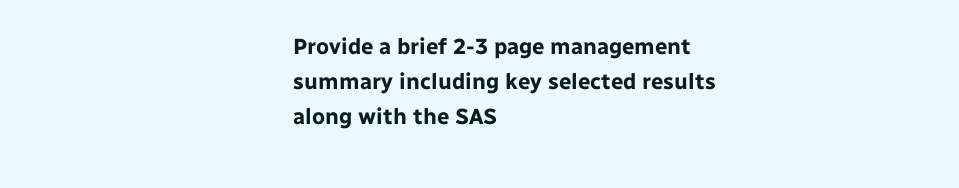Provide a brief 2-3 page management summary including key selected results along with the SAS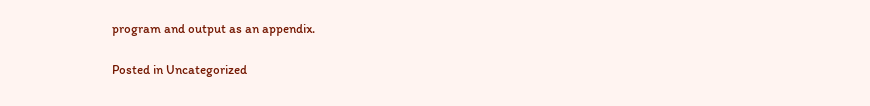program and output as an appendix.

Posted in Uncategorized